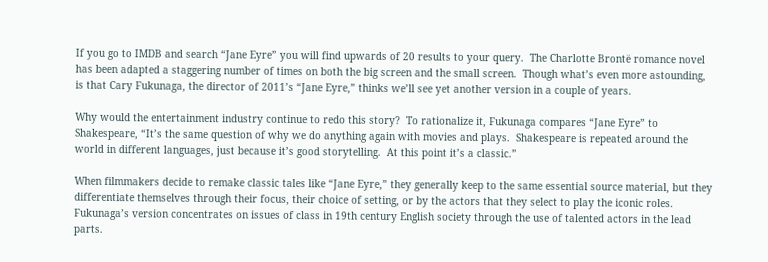If you go to IMDB and search “Jane Eyre” you will find upwards of 20 results to your query.  The Charlotte Brontë romance novel has been adapted a staggering number of times on both the big screen and the small screen.  Though what’s even more astounding, is that Cary Fukunaga, the director of 2011’s “Jane Eyre,” thinks we’ll see yet another version in a couple of years.

Why would the entertainment industry continue to redo this story?  To rationalize it, Fukunaga compares “Jane Eyre” to Shakespeare, “It’s the same question of why we do anything again with movies and plays.  Shakespeare is repeated around the world in different languages, just because it’s good storytelling.  At this point it’s a classic.”

When filmmakers decide to remake classic tales like “Jane Eyre,” they generally keep to the same essential source material, but they differentiate themselves through their focus, their choice of setting, or by the actors that they select to play the iconic roles.  Fukunaga’s version concentrates on issues of class in 19th century English society through the use of talented actors in the lead parts.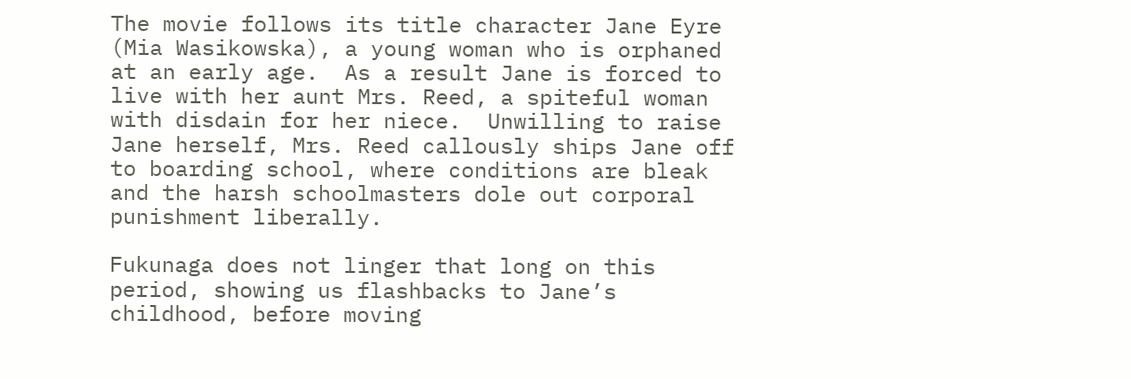The movie follows its title character Jane Eyre (Mia Wasikowska), a young woman who is orphaned at an early age.  As a result Jane is forced to live with her aunt Mrs. Reed, a spiteful woman with disdain for her niece.  Unwilling to raise Jane herself, Mrs. Reed callously ships Jane off to boarding school, where conditions are bleak and the harsh schoolmasters dole out corporal punishment liberally.

Fukunaga does not linger that long on this period, showing us flashbacks to Jane’s childhood, before moving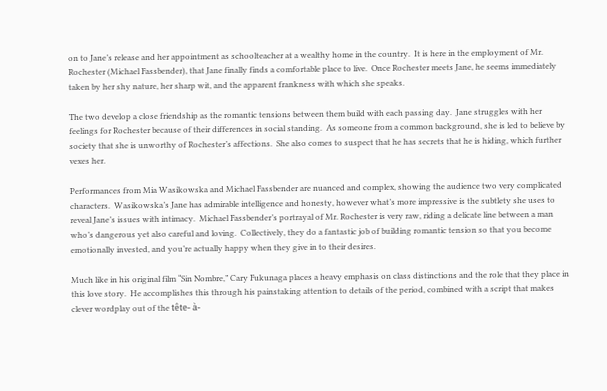on to Jane’s release and her appointment as schoolteacher at a wealthy home in the country.  It is here in the employment of Mr. Rochester (Michael Fassbender), that Jane finally finds a comfortable place to live.  Once Rochester meets Jane, he seems immediately taken by her shy nature, her sharp wit, and the apparent frankness with which she speaks.

The two develop a close friendship as the romantic tensions between them build with each passing day.  Jane struggles with her feelings for Rochester because of their differences in social standing.  As someone from a common background, she is led to believe by society that she is unworthy of Rochester’s affections.  She also comes to suspect that he has secrets that he is hiding, which further vexes her.

Performances from Mia Wasikowska and Michael Fassbender are nuanced and complex, showing the audience two very complicated characters.  Wasikowska’s Jane has admirable intelligence and honesty, however what’s more impressive is the subtlety she uses to reveal Jane’s issues with intimacy.  Michael Fassbender’s portrayal of Mr. Rochester is very raw, riding a delicate line between a man who’s dangerous yet also careful and loving.  Collectively, they do a fantastic job of building romantic tension so that you become emotionally invested, and you’re actually happy when they give in to their desires.

Much like in his original film “Sin Nombre,” Cary Fukunaga places a heavy emphasis on class distinctions and the role that they place in this love story.  He accomplishes this through his painstaking attention to details of the period, combined with a script that makes clever wordplay out of the tête- à-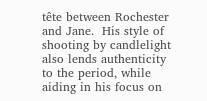tête between Rochester and Jane.  His style of shooting by candlelight also lends authenticity to the period, while aiding in his focus on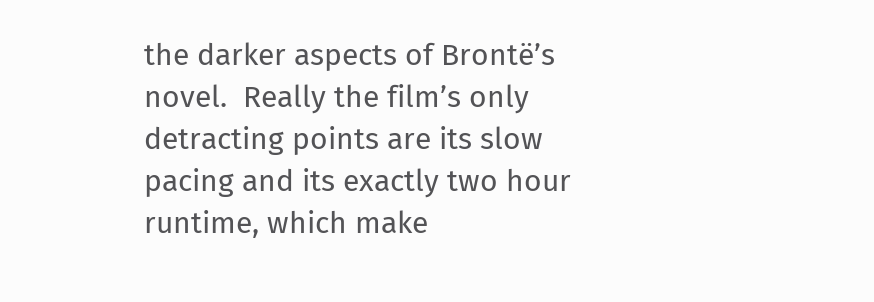the darker aspects of Brontë’s novel.  Really the film’s only detracting points are its slow pacing and its exactly two hour runtime, which make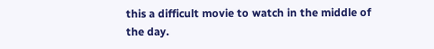this a difficult movie to watch in the middle of the day.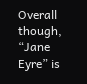Overall though, “Jane Eyre” is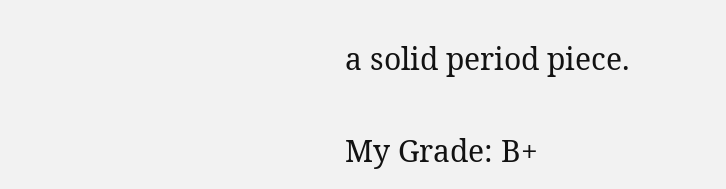a solid period piece.

My Grade: B+